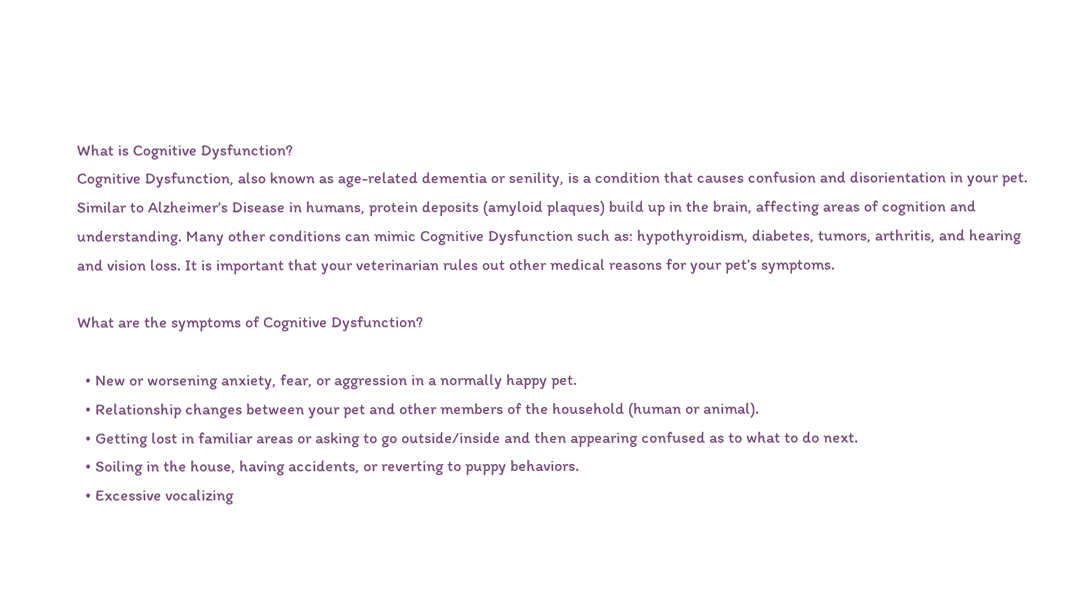What is Cognitive Dysfunction?
Cognitive Dysfunction, also known as age-related dementia or senility, is a condition that causes confusion and disorientation in your pet. Similar to Alzheimer’s Disease in humans, protein deposits (amyloid plaques) build up in the brain, affecting areas of cognition and understanding. Many other conditions can mimic Cognitive Dysfunction such as: hypothyroidism, diabetes, tumors, arthritis, and hearing and vision loss. It is important that your veterinarian rules out other medical reasons for your pet’s symptoms.

What are the symptoms of Cognitive Dysfunction?

  • New or worsening anxiety, fear, or aggression in a normally happy pet.
  • Relationship changes between your pet and other members of the household (human or animal).
  • Getting lost in familiar areas or asking to go outside/inside and then appearing confused as to what to do next.
  • Soiling in the house, having accidents, or reverting to puppy behaviors.
  • Excessive vocalizing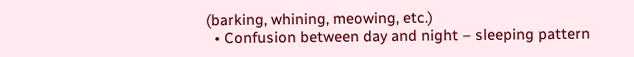(barking, whining, meowing, etc.)
  • Confusion between day and night – sleeping pattern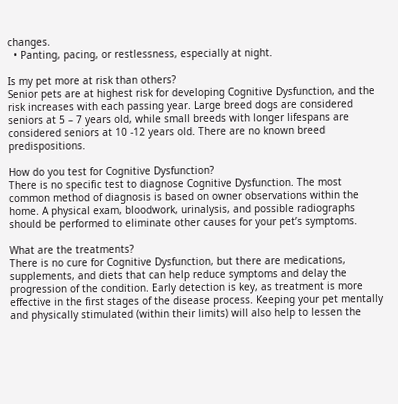changes.
  • Panting, pacing, or restlessness, especially at night.

Is my pet more at risk than others?
Senior pets are at highest risk for developing Cognitive Dysfunction, and the risk increases with each passing year. Large breed dogs are considered seniors at 5 – 7 years old, while small breeds with longer lifespans are considered seniors at 10 -12 years old. There are no known breed predispositions.

How do you test for Cognitive Dysfunction?
There is no specific test to diagnose Cognitive Dysfunction. The most common method of diagnosis is based on owner observations within the home. A physical exam, bloodwork, urinalysis, and possible radiographs should be performed to eliminate other causes for your pet’s symptoms.

What are the treatments?
There is no cure for Cognitive Dysfunction, but there are medications, supplements, and diets that can help reduce symptoms and delay the progression of the condition. Early detection is key, as treatment is more effective in the first stages of the disease process. Keeping your pet mentally and physically stimulated (within their limits) will also help to lessen the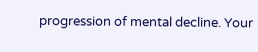progression of mental decline. Your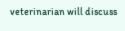veterinarian will discuss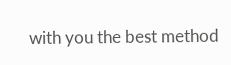with you the best method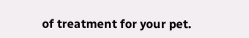of treatment for your pet.